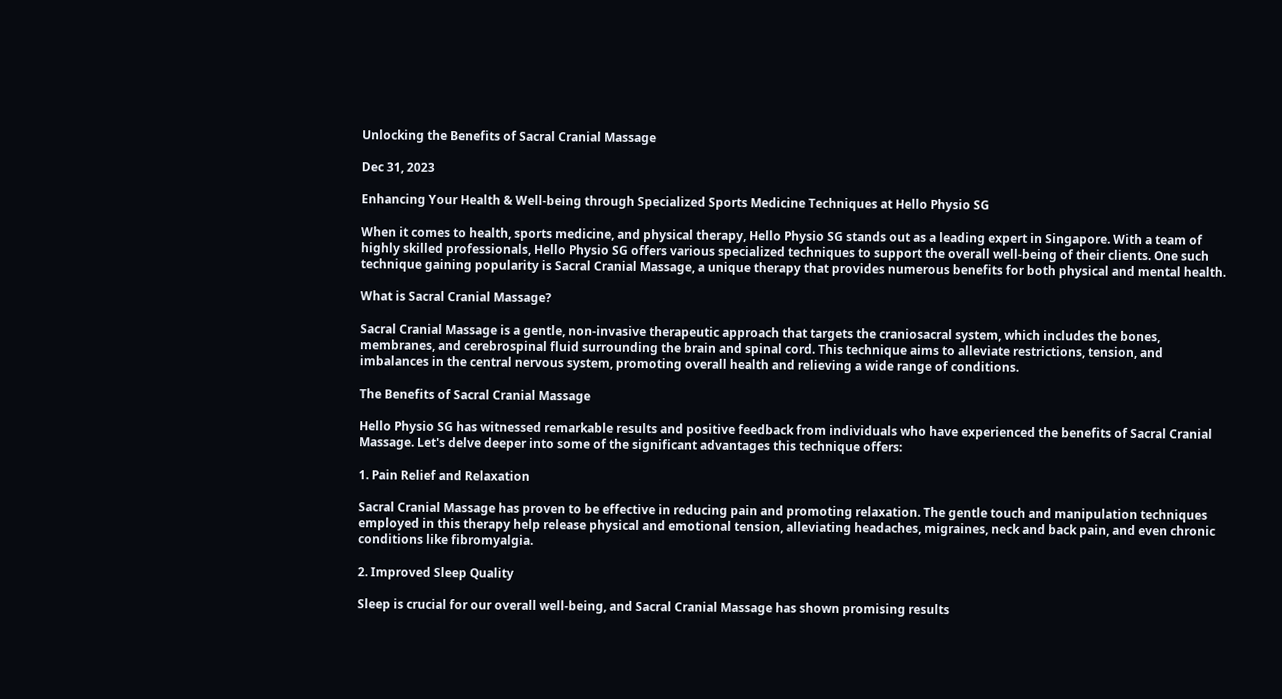Unlocking the Benefits of Sacral Cranial Massage

Dec 31, 2023

Enhancing Your Health & Well-being through Specialized Sports Medicine Techniques at Hello Physio SG

When it comes to health, sports medicine, and physical therapy, Hello Physio SG stands out as a leading expert in Singapore. With a team of highly skilled professionals, Hello Physio SG offers various specialized techniques to support the overall well-being of their clients. One such technique gaining popularity is Sacral Cranial Massage, a unique therapy that provides numerous benefits for both physical and mental health.

What is Sacral Cranial Massage?

Sacral Cranial Massage is a gentle, non-invasive therapeutic approach that targets the craniosacral system, which includes the bones, membranes, and cerebrospinal fluid surrounding the brain and spinal cord. This technique aims to alleviate restrictions, tension, and imbalances in the central nervous system, promoting overall health and relieving a wide range of conditions.

The Benefits of Sacral Cranial Massage

Hello Physio SG has witnessed remarkable results and positive feedback from individuals who have experienced the benefits of Sacral Cranial Massage. Let's delve deeper into some of the significant advantages this technique offers:

1. Pain Relief and Relaxation

Sacral Cranial Massage has proven to be effective in reducing pain and promoting relaxation. The gentle touch and manipulation techniques employed in this therapy help release physical and emotional tension, alleviating headaches, migraines, neck and back pain, and even chronic conditions like fibromyalgia.

2. Improved Sleep Quality

Sleep is crucial for our overall well-being, and Sacral Cranial Massage has shown promising results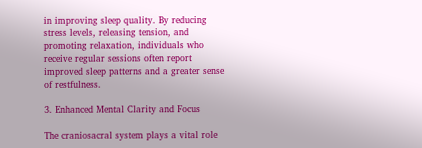in improving sleep quality. By reducing stress levels, releasing tension, and promoting relaxation, individuals who receive regular sessions often report improved sleep patterns and a greater sense of restfulness.

3. Enhanced Mental Clarity and Focus

The craniosacral system plays a vital role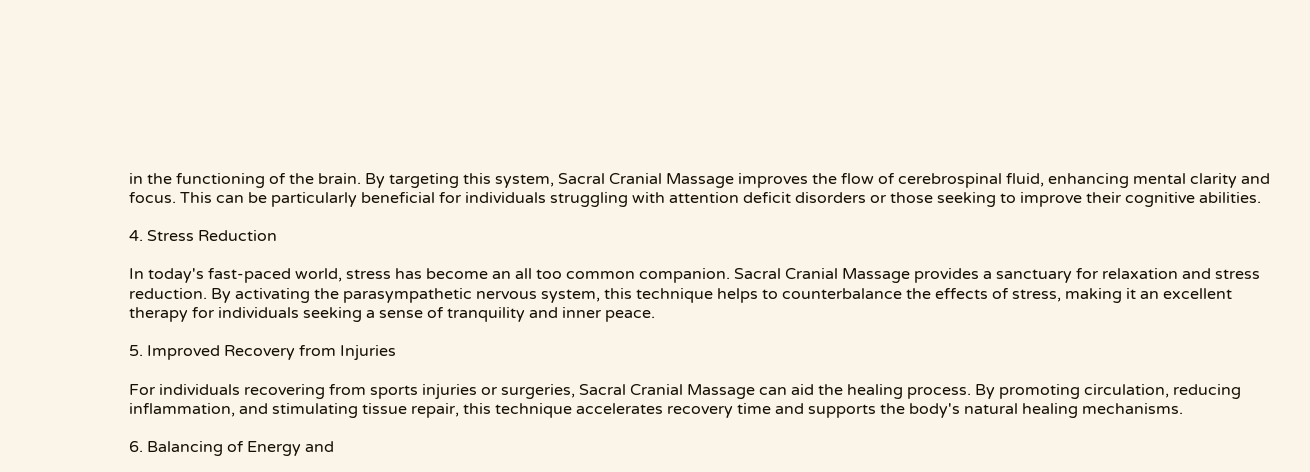in the functioning of the brain. By targeting this system, Sacral Cranial Massage improves the flow of cerebrospinal fluid, enhancing mental clarity and focus. This can be particularly beneficial for individuals struggling with attention deficit disorders or those seeking to improve their cognitive abilities.

4. Stress Reduction

In today's fast-paced world, stress has become an all too common companion. Sacral Cranial Massage provides a sanctuary for relaxation and stress reduction. By activating the parasympathetic nervous system, this technique helps to counterbalance the effects of stress, making it an excellent therapy for individuals seeking a sense of tranquility and inner peace.

5. Improved Recovery from Injuries

For individuals recovering from sports injuries or surgeries, Sacral Cranial Massage can aid the healing process. By promoting circulation, reducing inflammation, and stimulating tissue repair, this technique accelerates recovery time and supports the body's natural healing mechanisms.

6. Balancing of Energy and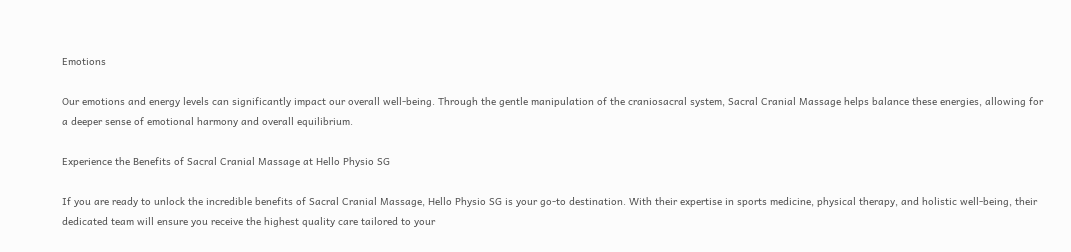Emotions

Our emotions and energy levels can significantly impact our overall well-being. Through the gentle manipulation of the craniosacral system, Sacral Cranial Massage helps balance these energies, allowing for a deeper sense of emotional harmony and overall equilibrium.

Experience the Benefits of Sacral Cranial Massage at Hello Physio SG

If you are ready to unlock the incredible benefits of Sacral Cranial Massage, Hello Physio SG is your go-to destination. With their expertise in sports medicine, physical therapy, and holistic well-being, their dedicated team will ensure you receive the highest quality care tailored to your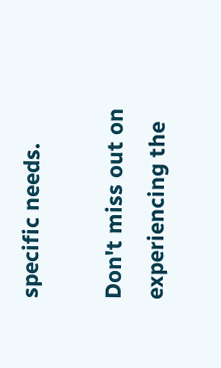specific needs.

Don't miss out on experiencing the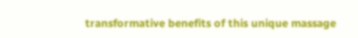transformative benefits of this unique massage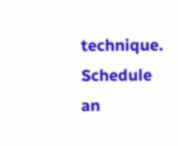technique. Schedule an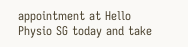appointment at Hello Physio SG today and take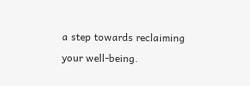a step towards reclaiming your well-being.